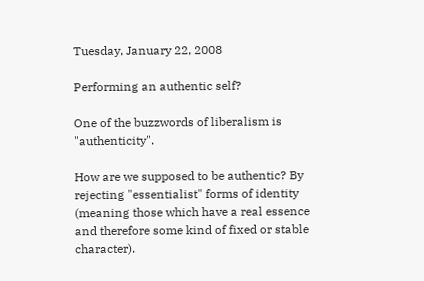Tuesday, January 22, 2008

Performing an authentic self?

One of the buzzwords of liberalism is "authenticity".

How are we supposed to be authentic? By rejecting "essentialist" forms of identity (meaning those which have a real essence and therefore some kind of fixed or stable character).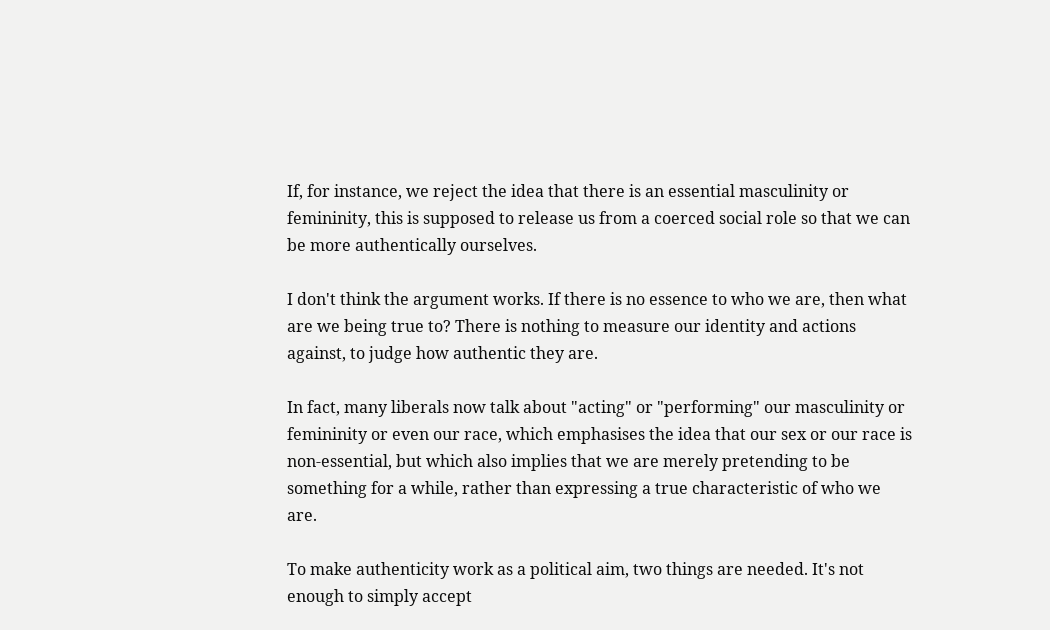If, for instance, we reject the idea that there is an essential masculinity or femininity, this is supposed to release us from a coerced social role so that we can be more authentically ourselves.

I don't think the argument works. If there is no essence to who we are, then what are we being true to? There is nothing to measure our identity and actions against, to judge how authentic they are.

In fact, many liberals now talk about "acting" or "performing" our masculinity or femininity or even our race, which emphasises the idea that our sex or our race is non-essential, but which also implies that we are merely pretending to be something for a while, rather than expressing a true characteristic of who we are.

To make authenticity work as a political aim, two things are needed. It's not enough to simply accept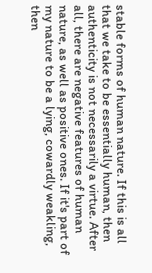stable forms of human nature. If this is all that we take to be essentially human, then authenticity is not necessarily a virtue. After all, there are negative features of human nature, as well as positive ones. If it's part of my nature to be a lying, cowardly weakling, then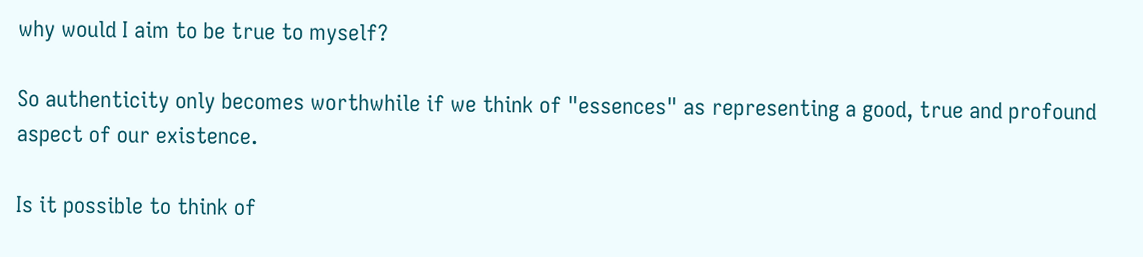why would I aim to be true to myself?

So authenticity only becomes worthwhile if we think of "essences" as representing a good, true and profound aspect of our existence.

Is it possible to think of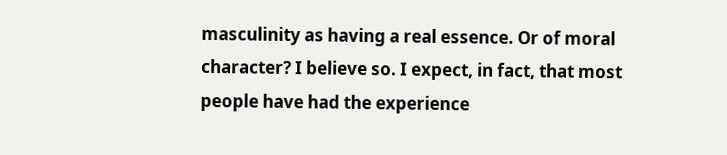masculinity as having a real essence. Or of moral character? I believe so. I expect, in fact, that most people have had the experience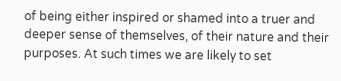of being either inspired or shamed into a truer and deeper sense of themselves, of their nature and their purposes. At such times we are likely to set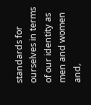standards for ourselves in terms of our identity as men and women and,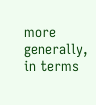more generally, in terms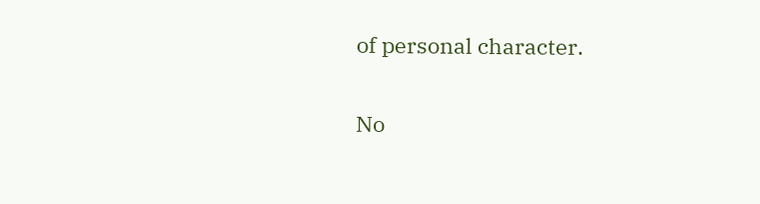of personal character.

No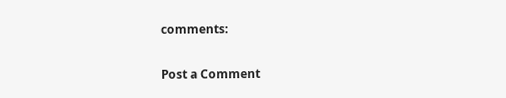comments:

Post a Comment